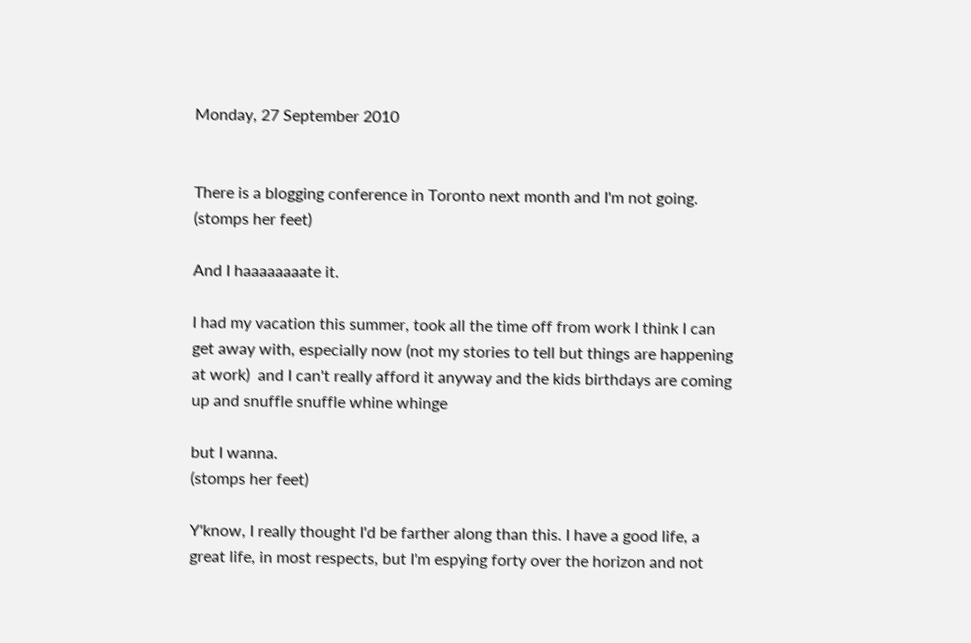Monday, 27 September 2010


There is a blogging conference in Toronto next month and I'm not going.
(stomps her feet)

And I haaaaaaaate it.

I had my vacation this summer, took all the time off from work I think I can get away with, especially now (not my stories to tell but things are happening at work)  and I can't really afford it anyway and the kids birthdays are coming up and snuffle snuffle whine whinge

but I wanna.
(stomps her feet)

Y'know, I really thought I'd be farther along than this. I have a good life, a great life, in most respects, but I'm espying forty over the horizon and not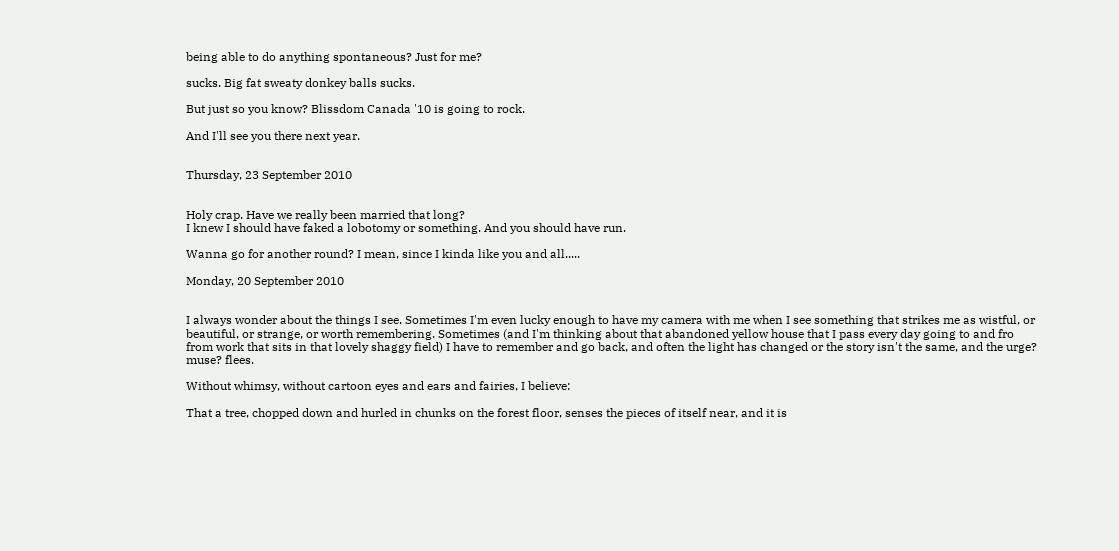being able to do anything spontaneous? Just for me?

sucks. Big fat sweaty donkey balls sucks.

But just so you know? Blissdom Canada '10 is going to rock.

And I'll see you there next year.


Thursday, 23 September 2010


Holy crap. Have we really been married that long?
I knew I should have faked a lobotomy or something. And you should have run.

Wanna go for another round? I mean, since I kinda like you and all.....

Monday, 20 September 2010


I always wonder about the things I see. Sometimes I'm even lucky enough to have my camera with me when I see something that strikes me as wistful, or beautiful, or strange, or worth remembering. Sometimes (and I'm thinking about that abandoned yellow house that I pass every day going to and fro from work that sits in that lovely shaggy field) I have to remember and go back, and often the light has changed or the story isn't the same, and the urge? muse? flees.

Without whimsy, without cartoon eyes and ears and fairies, I believe:

That a tree, chopped down and hurled in chunks on the forest floor, senses the pieces of itself near, and it is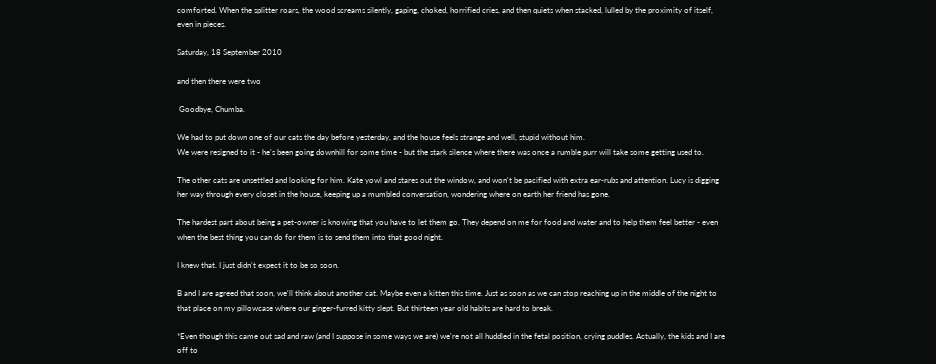comforted. When the splitter roars, the wood screams silently, gaping, choked, horrified cries, and then quiets when stacked, lulled by the proximity of itself, even in pieces.

Saturday, 18 September 2010

and then there were two

 Goodbye, Chumba.

We had to put down one of our cats the day before yesterday, and the house feels strange and well, stupid without him.
We were resigned to it - he's been going downhill for some time - but the stark silence where there was once a rumble purr will take some getting used to.

The other cats are unsettled and looking for him. Kate yowl and stares out the window, and won't be pacified with extra ear-rubs and attention. Lucy is digging her way through every closet in the house, keeping up a mumbled conversation, wondering where on earth her friend has gone.

The hardest part about being a pet-owner is knowing that you have to let them go. They depend on me for food and water and to help them feel better - even when the best thing you can do for them is to send them into that good night.

I knew that. I just didn't expect it to be so soon.

B and I are agreed that soon, we'll think about another cat. Maybe even a kitten this time. Just as soon as we can stop reaching up in the middle of the night to that place on my pillowcase where our ginger-furred kitty slept. But thirteen year old habits are hard to break.

*Even though this came out sad and raw (and I suppose in some ways we are) we're not all huddled in the fetal position, crying puddles. Actually, the kids and I are off to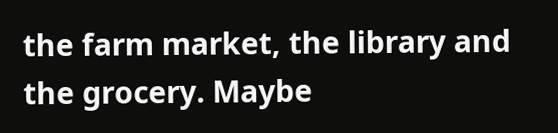the farm market, the library and the grocery. Maybe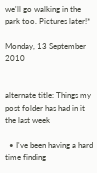we'll go walking in the park too. Pictures later!*

Monday, 13 September 2010


alternate title: Things my post folder has had in it the last week

  • I've been having a hard time finding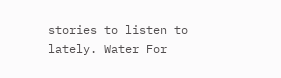stories to listen to lately. Water For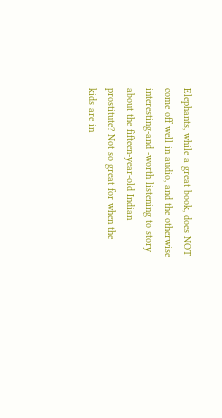Elephants, while a great book, does NOT come off well in audio, and the otherwise interesting-and -worth listening to story about the fifteen-year-old Indian prostitute? Not so great for when the kids are in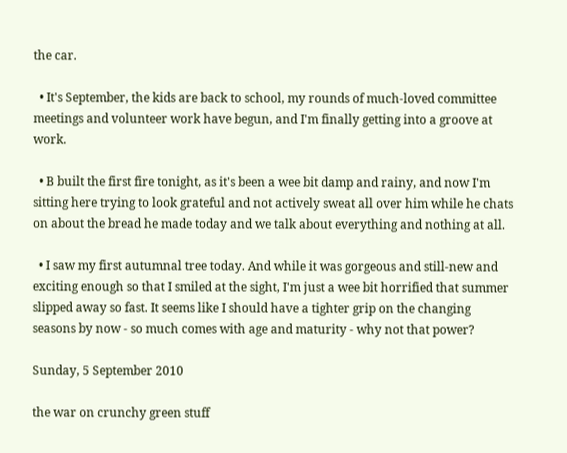the car.

  • It's September, the kids are back to school, my rounds of much-loved committee meetings and volunteer work have begun, and I'm finally getting into a groove at work.

  • B built the first fire tonight, as it's been a wee bit damp and rainy, and now I'm sitting here trying to look grateful and not actively sweat all over him while he chats on about the bread he made today and we talk about everything and nothing at all.

  • I saw my first autumnal tree today. And while it was gorgeous and still-new and exciting enough so that I smiled at the sight, I'm just a wee bit horrified that summer slipped away so fast. It seems like I should have a tighter grip on the changing seasons by now - so much comes with age and maturity - why not that power?

Sunday, 5 September 2010

the war on crunchy green stuff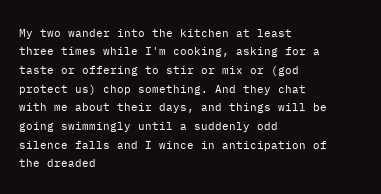My two wander into the kitchen at least three times while I'm cooking, asking for a taste or offering to stir or mix or (god protect us) chop something. And they chat with me about their days, and things will be going swimmingly until a suddenly odd silence falls and I wince in anticipation of the dreaded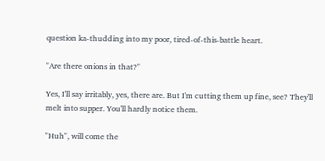question ka-thudding into my poor, tired-of-this-battle heart.

"Are there onions in that?"

Yes, I'll say irritably, yes, there are. But I'm cutting them up fine, see? They'll melt into supper. You'll hardly notice them.

"Huh", will come the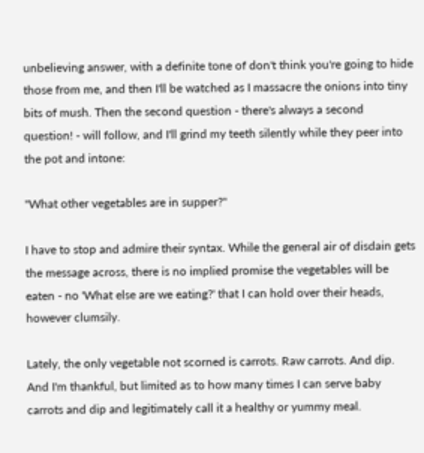unbelieving answer, with a definite tone of don't think you're going to hide those from me, and then I'll be watched as I massacre the onions into tiny bits of mush. Then the second question - there's always a second question! - will follow, and I'll grind my teeth silently while they peer into the pot and intone:

"What other vegetables are in supper?"

I have to stop and admire their syntax. While the general air of disdain gets the message across, there is no implied promise the vegetables will be eaten - no 'What else are we eating?' that I can hold over their heads, however clumsily.

Lately, the only vegetable not scorned is carrots. Raw carrots. And dip. And I'm thankful, but limited as to how many times I can serve baby carrots and dip and legitimately call it a healthy or yummy meal.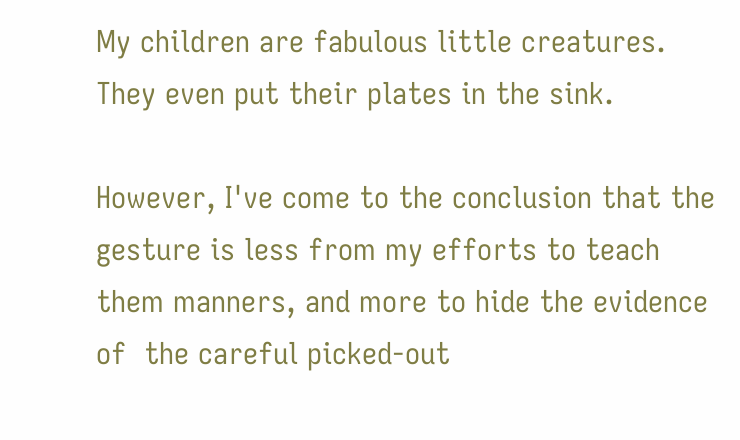My children are fabulous little creatures. They even put their plates in the sink.

However, I've come to the conclusion that the gesture is less from my efforts to teach them manners, and more to hide the evidence of  the careful picked-out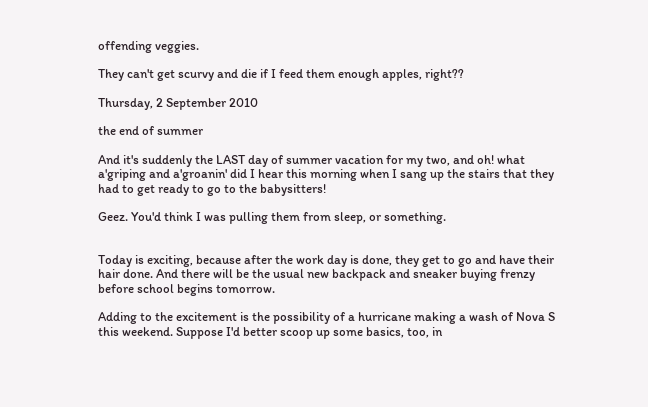offending veggies.

They can't get scurvy and die if I feed them enough apples, right??

Thursday, 2 September 2010

the end of summer

And it's suddenly the LAST day of summer vacation for my two, and oh! what a'griping and a'groanin' did I hear this morning when I sang up the stairs that they had to get ready to go to the babysitters!

Geez. You'd think I was pulling them from sleep, or something.


Today is exciting, because after the work day is done, they get to go and have their hair done. And there will be the usual new backpack and sneaker buying frenzy before school begins tomorrow.

Adding to the excitement is the possibility of a hurricane making a wash of Nova S this weekend. Suppose I'd better scoop up some basics, too, in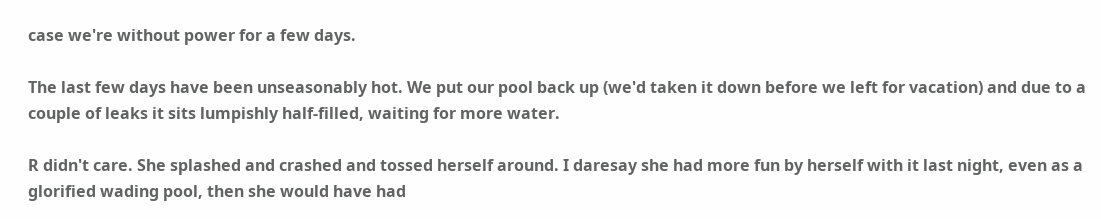case we're without power for a few days.

The last few days have been unseasonably hot. We put our pool back up (we'd taken it down before we left for vacation) and due to a couple of leaks it sits lumpishly half-filled, waiting for more water.

R didn't care. She splashed and crashed and tossed herself around. I daresay she had more fun by herself with it last night, even as a glorified wading pool, then she would have had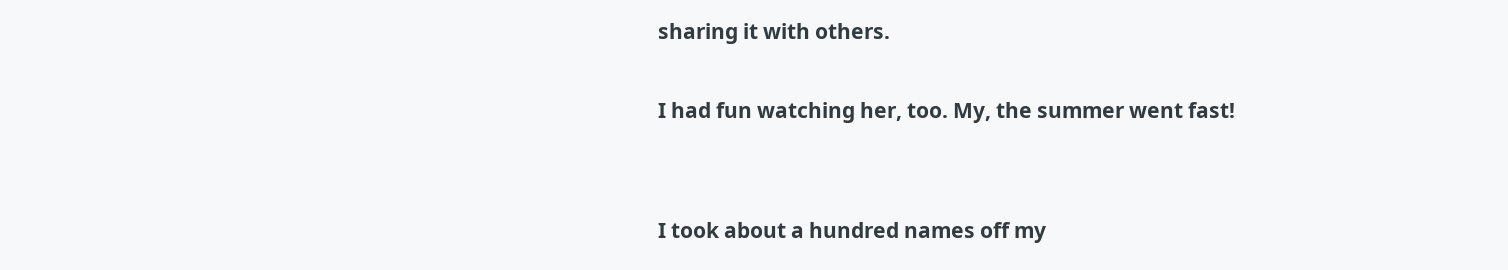sharing it with others.

I had fun watching her, too. My, the summer went fast!


I took about a hundred names off my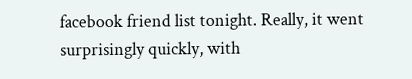facebook friend list tonight. Really, it went surprisingly quickly, with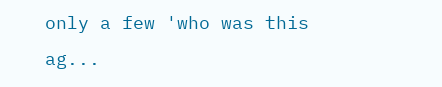only a few 'who was this ag...